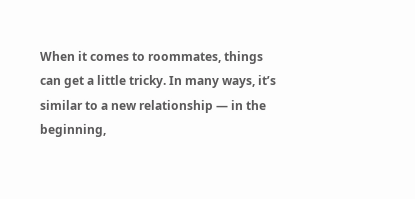When it comes to roommates, things can get a little tricky. In many ways, it’s similar to a new relationship — in the beginning,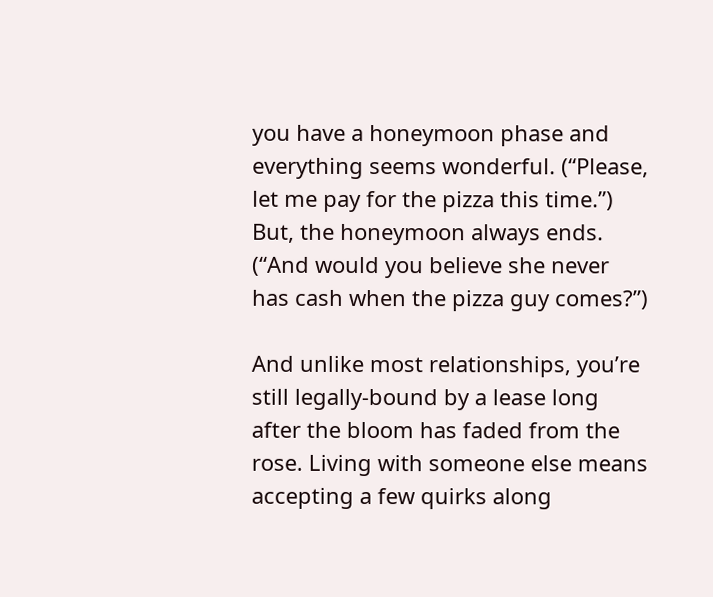you have a honeymoon phase and everything seems wonderful. (“Please, let me pay for the pizza this time.”) But, the honeymoon always ends. (“And would you believe she never has cash when the pizza guy comes?”)

And unlike most relationships, you’re still legally-bound by a lease long after the bloom has faded from the rose. Living with someone else means accepting a few quirks along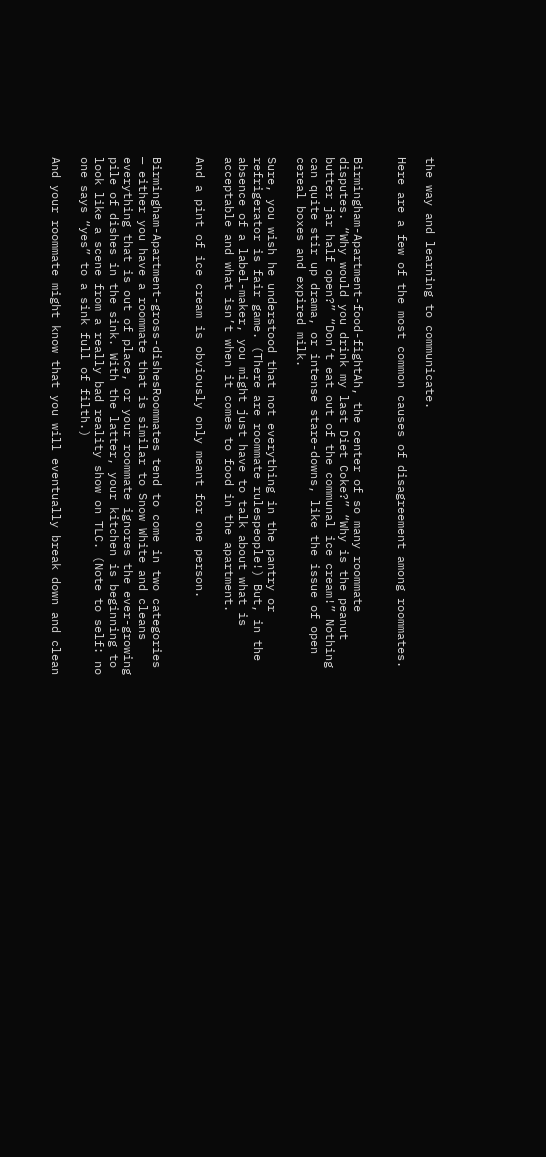the way and learning to communicate.

Here are a few of the most common causes of disagreement among roommates.


Birmingham-Apartment-food-fightAh, the center of so many roommate disputes. “Why would you drink my last Diet Coke?” “Why is the peanut butter jar half open?” “Don’t eat out of the communal ice cream!” Nothing can quite stir up drama, or intense stare-downs, like the issue of open cereal boxes and expired milk.

Sure, you wish he understood that not everything in the pantry or refrigerator is fair game. (There are roommate rulespeople!) But, in the absence of a label-maker, you might just have to talk about what is acceptable and what isn’t when it comes to food in the apartment.

And a pint of ice cream is obviously only meant for one person.


Birmingham-Apartment-gross-dishesRoommates tend to come in two categories — either you have a roommate that is similar to Snow White and cleans everything that is out of place, or your roommate ignores the ever-growing pile of dishes in the sink. With the latter, your kitchen is beginning to look like a scene from a really bad reality show on TLC. (Note to self: no one says “yes” to a sink full of filth.)

And your roommate might know that you will eventually break down and clean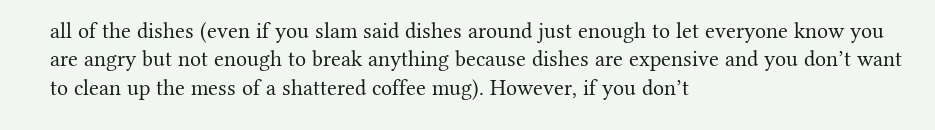all of the dishes (even if you slam said dishes around just enough to let everyone know you are angry but not enough to break anything because dishes are expensive and you don’t want to clean up the mess of a shattered coffee mug). However, if you don’t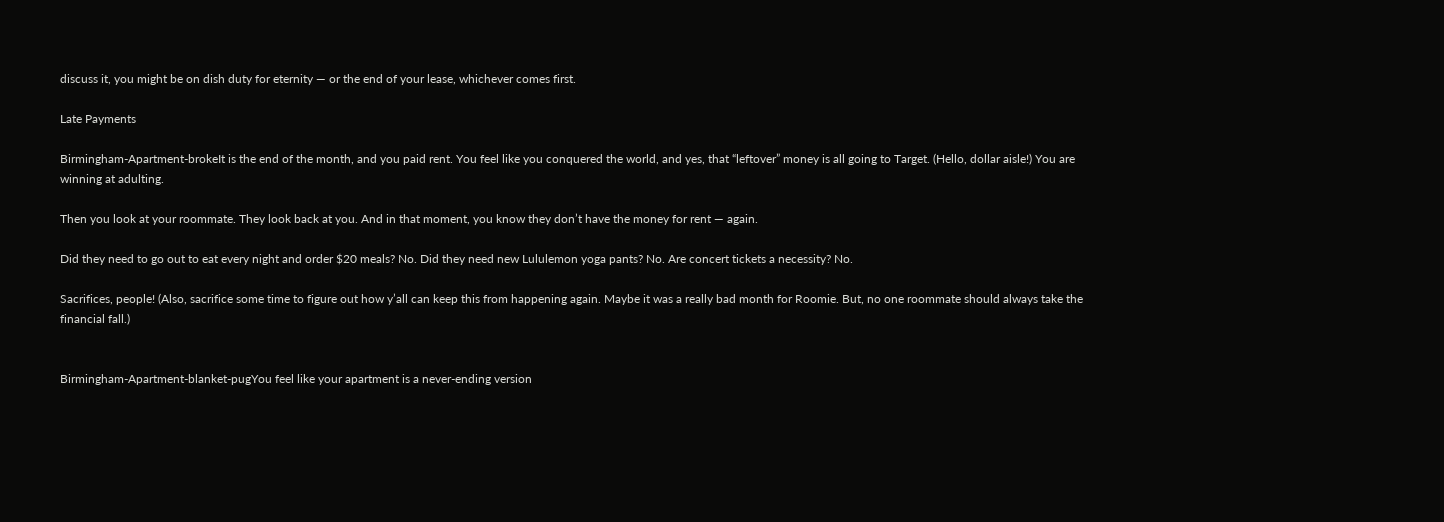discuss it, you might be on dish duty for eternity — or the end of your lease, whichever comes first.

Late Payments

Birmingham-Apartment-brokeIt is the end of the month, and you paid rent. You feel like you conquered the world, and yes, that “leftover” money is all going to Target. (Hello, dollar aisle!) You are winning at adulting.

Then you look at your roommate. They look back at you. And in that moment, you know they don’t have the money for rent — again.

Did they need to go out to eat every night and order $20 meals? No. Did they need new Lululemon yoga pants? No. Are concert tickets a necessity? No.

Sacrifices, people! (Also, sacrifice some time to figure out how y’all can keep this from happening again. Maybe it was a really bad month for Roomie. But, no one roommate should always take the financial fall.)


Birmingham-Apartment-blanket-pugYou feel like your apartment is a never-ending version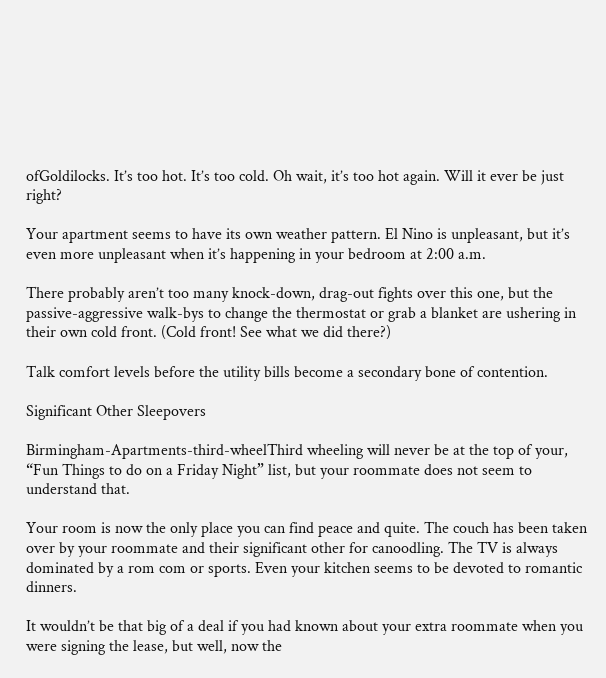ofGoldilocks. It’s too hot. It’s too cold. Oh wait, it’s too hot again. Will it ever be just right?

Your apartment seems to have its own weather pattern. El Nino is unpleasant, but it’s even more unpleasant when it’s happening in your bedroom at 2:00 a.m.

There probably aren’t too many knock-down, drag-out fights over this one, but the passive-aggressive walk-bys to change the thermostat or grab a blanket are ushering in their own cold front. (Cold front! See what we did there?)

Talk comfort levels before the utility bills become a secondary bone of contention.

Significant Other Sleepovers

Birmingham-Apartments-third-wheelThird wheeling will never be at the top of your, “Fun Things to do on a Friday Night” list, but your roommate does not seem to understand that.

Your room is now the only place you can find peace and quite. The couch has been taken over by your roommate and their significant other for canoodling. The TV is always dominated by a rom com or sports. Even your kitchen seems to be devoted to romantic dinners.

It wouldn’t be that big of a deal if you had known about your extra roommate when you were signing the lease, but well, now the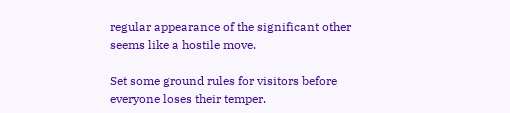regular appearance of the significant other seems like a hostile move.

Set some ground rules for visitors before everyone loses their temper.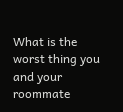What is the worst thing you and your roommate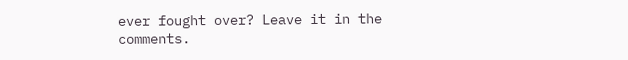ever fought over? Leave it in the comments.